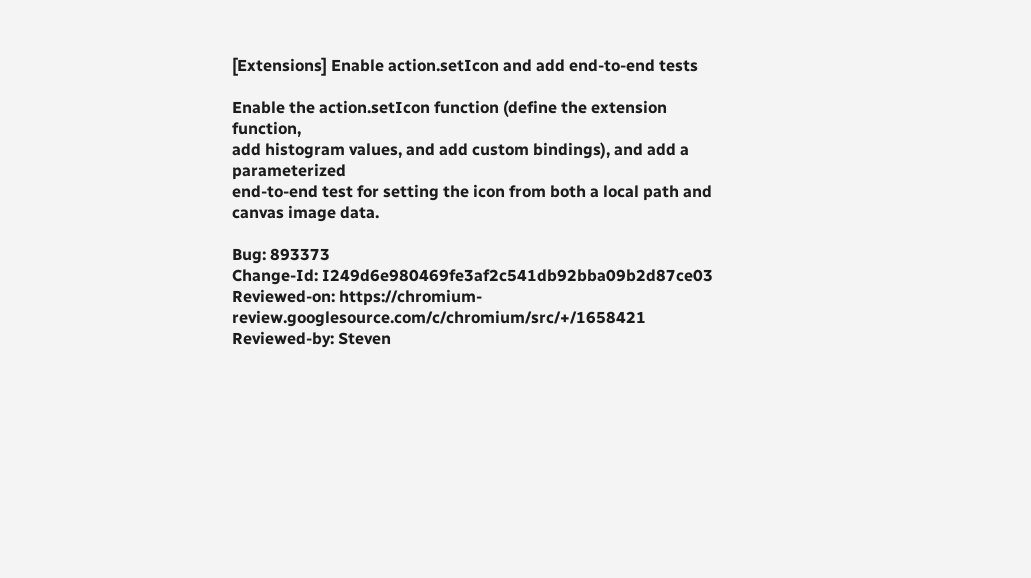[Extensions] Enable action.setIcon and add end-to-end tests

Enable the action.setIcon function (define the extension function,
add histogram values, and add custom bindings), and add a parameterized
end-to-end test for setting the icon from both a local path and
canvas image data.

Bug: 893373
Change-Id: I249d6e980469fe3af2c541db92bba09b2d87ce03
Reviewed-on: https://chromium-review.googlesource.com/c/chromium/src/+/1658421
Reviewed-by: Steven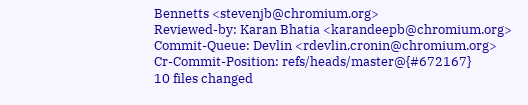Bennetts <stevenjb@chromium.org>
Reviewed-by: Karan Bhatia <karandeepb@chromium.org>
Commit-Queue: Devlin <rdevlin.cronin@chromium.org>
Cr-Commit-Position: refs/heads/master@{#672167}
10 files changed